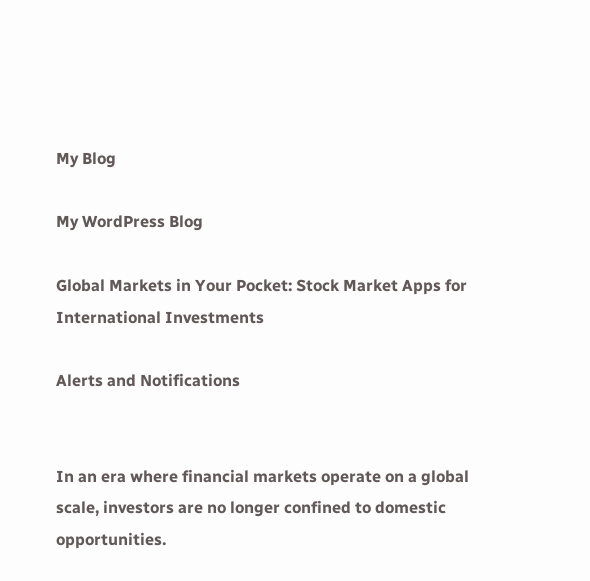My Blog

My WordPress Blog

Global Markets in Your Pocket: Stock Market Apps for International Investments

Alerts and Notifications


In an era where financial markets operate on a global scale, investors are no longer confined to domestic opportunities.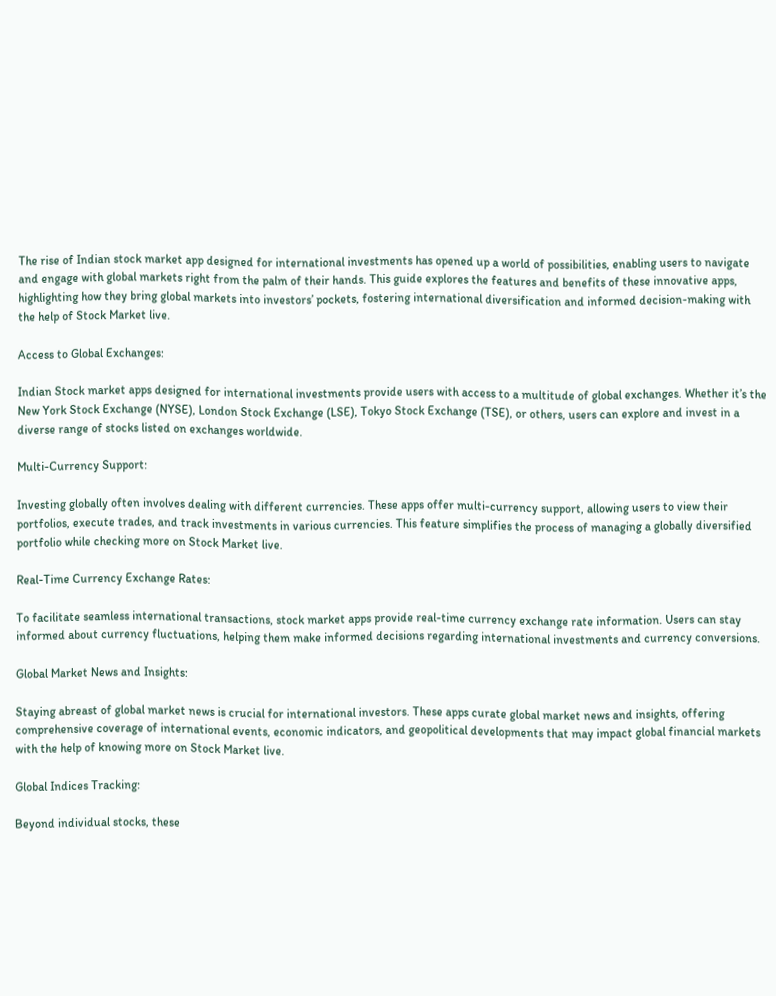The rise of Indian stock market app designed for international investments has opened up a world of possibilities, enabling users to navigate and engage with global markets right from the palm of their hands. This guide explores the features and benefits of these innovative apps, highlighting how they bring global markets into investors’ pockets, fostering international diversification and informed decision-making with the help of Stock Market live.

Access to Global Exchanges:

Indian Stock market apps designed for international investments provide users with access to a multitude of global exchanges. Whether it’s the New York Stock Exchange (NYSE), London Stock Exchange (LSE), Tokyo Stock Exchange (TSE), or others, users can explore and invest in a diverse range of stocks listed on exchanges worldwide.

Multi-Currency Support:

Investing globally often involves dealing with different currencies. These apps offer multi-currency support, allowing users to view their portfolios, execute trades, and track investments in various currencies. This feature simplifies the process of managing a globally diversified portfolio while checking more on Stock Market live.

Real-Time Currency Exchange Rates:

To facilitate seamless international transactions, stock market apps provide real-time currency exchange rate information. Users can stay informed about currency fluctuations, helping them make informed decisions regarding international investments and currency conversions.

Global Market News and Insights:

Staying abreast of global market news is crucial for international investors. These apps curate global market news and insights, offering comprehensive coverage of international events, economic indicators, and geopolitical developments that may impact global financial markets with the help of knowing more on Stock Market live.

Global Indices Tracking:

Beyond individual stocks, these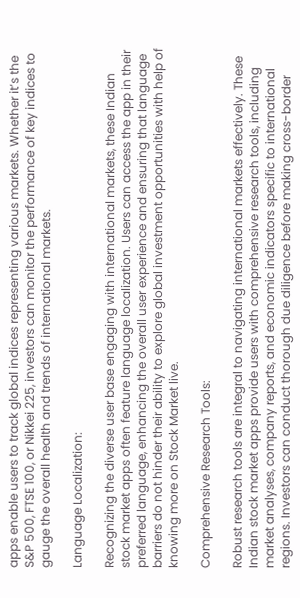apps enable users to track global indices representing various markets. Whether it’s the S&P 500, FTSE 100, or Nikkei 225, investors can monitor the performance of key indices to gauge the overall health and trends of international markets.

Language Localization:

Recognizing the diverse user base engaging with international markets, these Indian stock market apps often feature language localization. Users can access the app in their preferred language, enhancing the overall user experience and ensuring that language barriers do not hinder their ability to explore global investment opportunities with help of knowing more on Stock Market live.

Comprehensive Research Tools:

Robust research tools are integral to navigating international markets effectively. These Indian stock market apps provide users with comprehensive research tools, including market analyses, company reports, and economic indicators specific to international regions. Investors can conduct thorough due diligence before making cross-border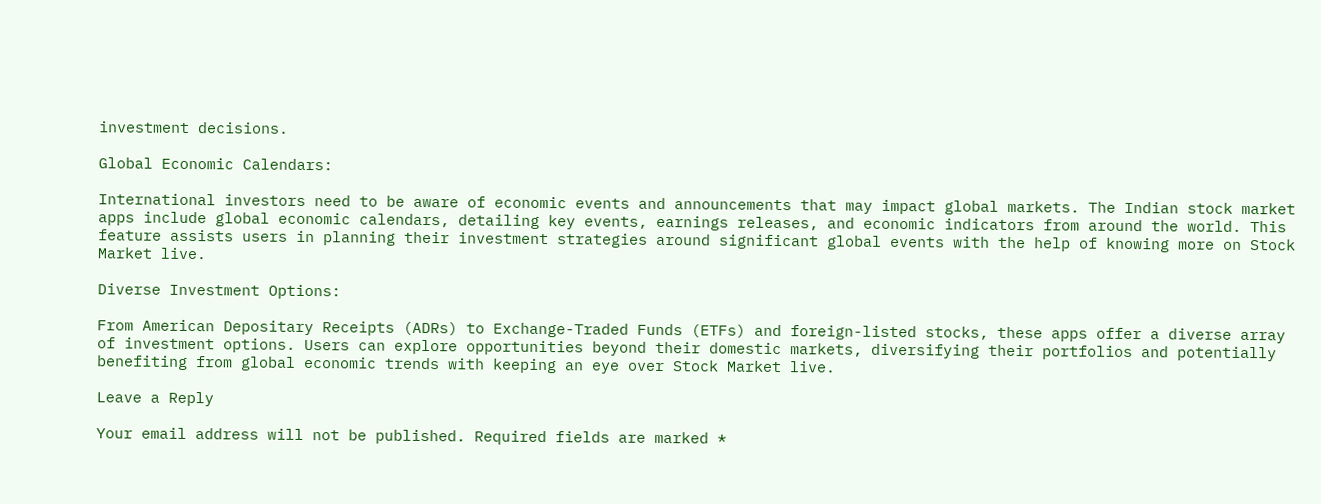investment decisions.

Global Economic Calendars:

International investors need to be aware of economic events and announcements that may impact global markets. The Indian stock market apps include global economic calendars, detailing key events, earnings releases, and economic indicators from around the world. This feature assists users in planning their investment strategies around significant global events with the help of knowing more on Stock Market live.

Diverse Investment Options:

From American Depositary Receipts (ADRs) to Exchange-Traded Funds (ETFs) and foreign-listed stocks, these apps offer a diverse array of investment options. Users can explore opportunities beyond their domestic markets, diversifying their portfolios and potentially benefiting from global economic trends with keeping an eye over Stock Market live.

Leave a Reply

Your email address will not be published. Required fields are marked *